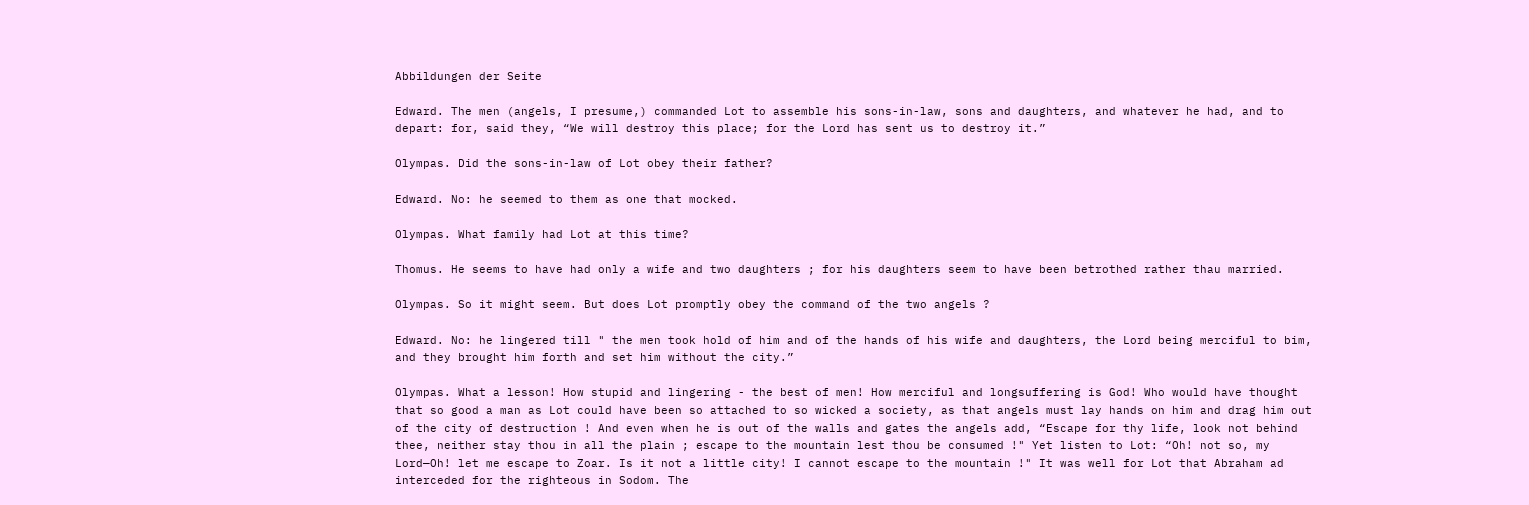Abbildungen der Seite

Edward. The men (angels, I presume,) commanded Lot to assemble his sons-in-law, sons and daughters, and whatever he had, and to depart: for, said they, “We will destroy this place; for the Lord has sent us to destroy it.”

Olympas. Did the sons-in-law of Lot obey their father?

Edward. No: he seemed to them as one that mocked.

Olympas. What family had Lot at this time?

Thomus. He seems to have had only a wife and two daughters ; for his daughters seem to have been betrothed rather thau married.

Olympas. So it might seem. But does Lot promptly obey the command of the two angels ?

Edward. No: he lingered till " the men took hold of him and of the hands of his wife and daughters, the Lord being merciful to bim, and they brought him forth and set him without the city.”

Olympas. What a lesson! How stupid and lingering - the best of men! How merciful and longsuffering is God! Who would have thought that so good a man as Lot could have been so attached to so wicked a society, as that angels must lay hands on him and drag him out of the city of destruction ! And even when he is out of the walls and gates the angels add, “Escape for thy life, look not behind thee, neither stay thou in all the plain ; escape to the mountain lest thou be consumed !" Yet listen to Lot: “Oh! not so, my Lord—Oh! let me escape to Zoar. Is it not a little city! I cannot escape to the mountain !" It was well for Lot that Abraham ad interceded for the righteous in Sodom. The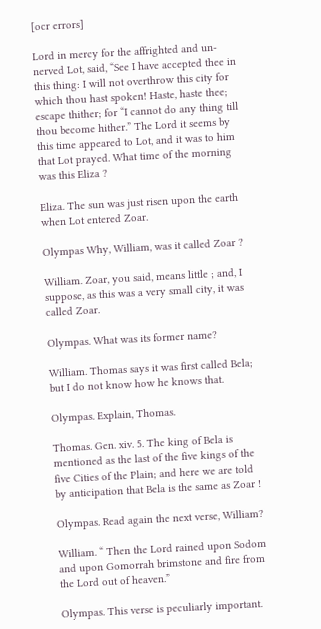[ocr errors]

Lord in mercy for the affrighted and un-nerved Lot, said, “See I have accepted thee in this thing: I will not overthrow this city for which thou hast spoken! Haste, haste thee; escape thither; for “I cannot do any thing till thou become hither.” The Lord it seems by this time appeared to Lot, and it was to him that Lot prayed. What time of the morning was this Eliza ?

Eliza. The sun was just risen upon the earth when Lot entered Zoar.

Olympas Why, William, was it called Zoar ?

William. Zoar, you said, means little ; and, I suppose, as this was a very small city, it was called Zoar.

Olympas. What was its former name?

William. Thomas says it was first called Bela; but I do not know how he knows that.

Olympas. Explain, Thomas.

Thomas. Gen. xiv. 5. The king of Bela is mentioned as the last of the five kings of the five Cities of the Plain; and here we are told by anticipation that Bela is the same as Zoar !

Olympas. Read again the next verse, William?

William. “ Then the Lord rained upon Sodom and upon Gomorrah brimstone and fire from the Lord out of heaven.”

Olympas. This verse is peculiarly important.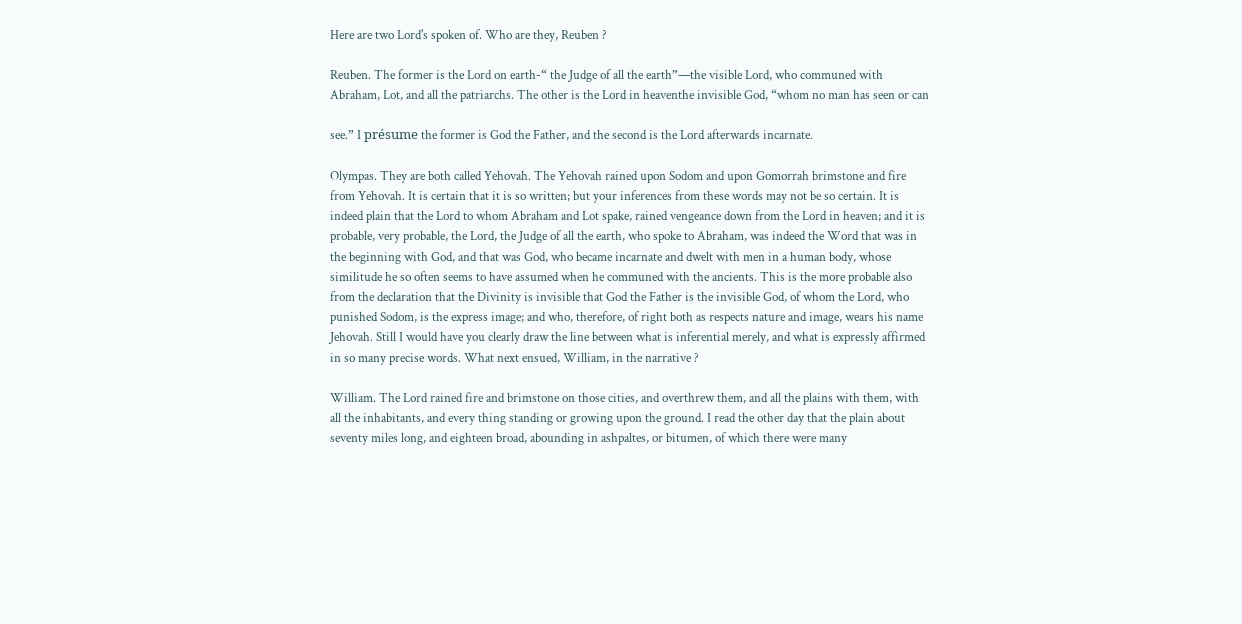Here are two Lord's spoken of. Who are they, Reuben ?

Reuben. The former is the Lord on earth-“ the Judge of all the earth”—the visible Lord, who communed with Abraham, Lot, and all the patriarchs. The other is the Lord in heaventhe invisible God, “whom no man has seen or can

see.” I présume the former is God the Father, and the second is the Lord afterwards incarnate.

Olympas. They are both called Yehovah. The Yehovah rained upon Sodom and upon Gomorrah brimstone and fire from Yehovah. It is certain that it is so written; but your inferences from these words may not be so certain. It is indeed plain that the Lord to whom Abraham and Lot spake, rained vengeance down from the Lord in heaven; and it is probable, very probable, the Lord, the Judge of all the earth, who spoke to Abraham, was indeed the Word that was in the beginning with God, and that was God, who became incarnate and dwelt with men in a human body, whose similitude he so often seems to have assumed when he communed with the ancients. This is the more probable also from the declaration that the Divinity is invisible that God the Father is the invisible God, of whom the Lord, who punished Sodom, is the express image; and who, therefore, of right both as respects nature and image, wears his name Jehovah. Still I would have you clearly draw the line between what is inferential merely, and what is expressly affirmed in so many precise words. What next ensued, William, in the narrative ?

William. The Lord rained fire and brimstone on those cities, and overthrew them, and all the plains with them, with all the inhabitants, and every thing standing or growing upon the ground. I read the other day that the plain about seventy miles long, and eighteen broad, abounding in ashpaltes, or bitumen, of which there were many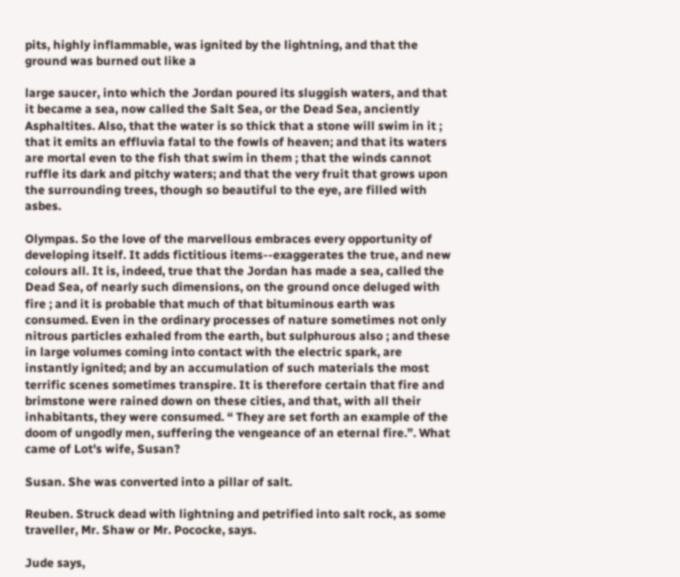pits, highly inflammable, was ignited by the lightning, and that the ground was burned out like a

large saucer, into which the Jordan poured its sluggish waters, and that it became a sea, now called the Salt Sea, or the Dead Sea, anciently Asphaltites. Also, that the water is so thick that a stone will swim in it ; that it emits an effluvia fatal to the fowls of heaven; and that its waters are mortal even to the fish that swim in them ; that the winds cannot ruffle its dark and pitchy waters; and that the very fruit that grows upon the surrounding trees, though so beautiful to the eye, are filled with asbes.

Olympas. So the love of the marvellous embraces every opportunity of developing itself. It adds fictitious items--exaggerates the true, and new colours all. It is, indeed, true that the Jordan has made a sea, called the Dead Sea, of nearly such dimensions, on the ground once deluged with fire ; and it is probable that much of that bituminous earth was consumed. Even in the ordinary processes of nature sometimes not only nitrous particles exhaled from the earth, but sulphurous also ; and these in large volumes coming into contact with the electric spark, are instantly ignited; and by an accumulation of such materials the most terrific scenes sometimes transpire. It is therefore certain that fire and brimstone were rained down on these cities, and that, with all their inhabitants, they were consumed. “ They are set forth an example of the doom of ungodly men, suffering the vengeance of an eternal fire.”. What came of Lot's wife, Susan?

Susan. She was converted into a pillar of salt.

Reuben. Struck dead with lightning and petrified into salt rock, as some traveller, Mr. Shaw or Mr. Pococke, says.

Jude says,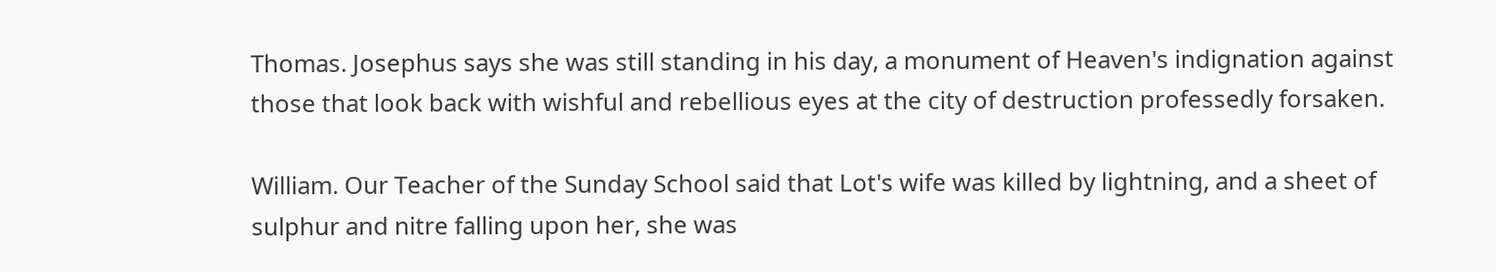Thomas. Josephus says she was still standing in his day, a monument of Heaven's indignation against those that look back with wishful and rebellious eyes at the city of destruction professedly forsaken.

William. Our Teacher of the Sunday School said that Lot's wife was killed by lightning, and a sheet of sulphur and nitre falling upon her, she was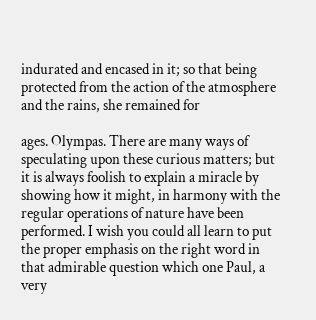indurated and encased in it; so that being protected from the action of the atmosphere and the rains, she remained for

ages. Olympas. There are many ways of speculating upon these curious matters; but it is always foolish to explain a miracle by showing how it might, in harmony with the regular operations of nature have been performed. I wish you could all learn to put the proper emphasis on the right word in that admirable question which one Paul, a very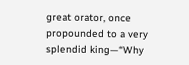great orator, once propounded to a very splendid king—“Why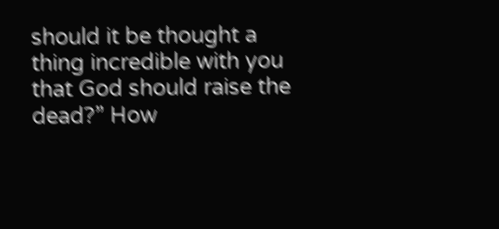should it be thought a thing incredible with you that God should raise the dead?” How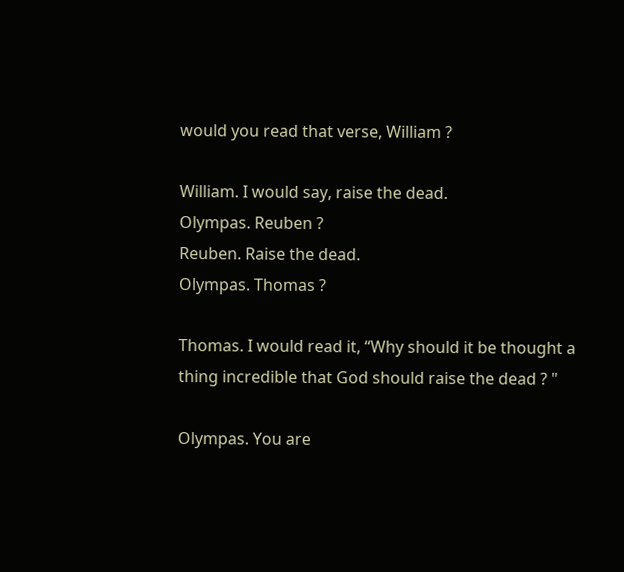would you read that verse, William ?

William. I would say, raise the dead.
Olympas. Reuben ?
Reuben. Raise the dead.
Olympas. Thomas ?

Thomas. I would read it, “Why should it be thought a thing incredible that God should raise the dead ? "

Olympas. You are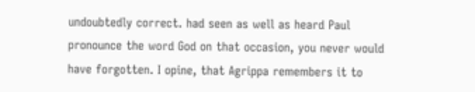undoubtedly correct. had seen as well as heard Paul pronounce the word God on that occasion, you never would have forgotten. I opine, that Agrippa remembers it to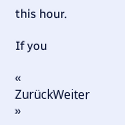this hour.

If you

« ZurückWeiter »